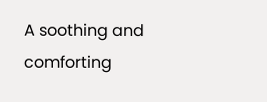A soothing and comforting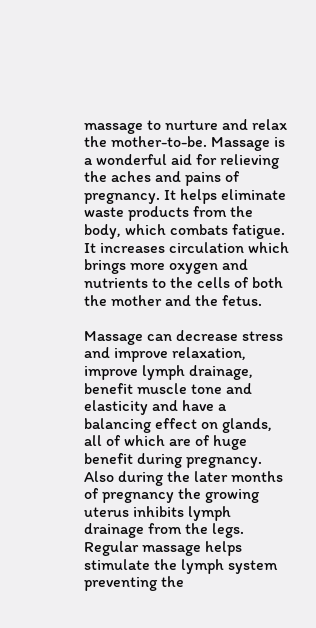massage to nurture and relax the mother-to-be. Massage is a wonderful aid for relieving the aches and pains of pregnancy. It helps eliminate waste products from the body, which combats fatigue. It increases circulation which brings more oxygen and nutrients to the cells of both the mother and the fetus.

Massage can decrease stress and improve relaxation, improve lymph drainage, benefit muscle tone and elasticity and have a balancing effect on glands, all of which are of huge benefit during pregnancy. Also during the later months of pregnancy the growing uterus inhibits lymph drainage from the legs. Regular massage helps stimulate the lymph system preventing the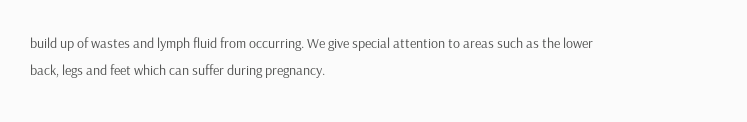build up of wastes and lymph fluid from occurring. We give special attention to areas such as the lower back, legs and feet which can suffer during pregnancy.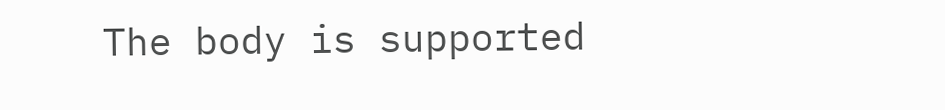The body is supported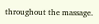throughout the massage.